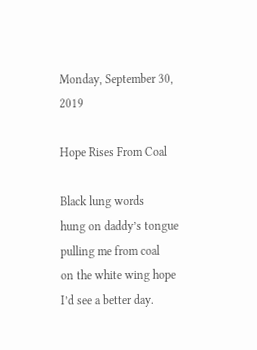Monday, September 30, 2019

Hope Rises From Coal

Black lung words
hung on daddy’s tongue
pulling me from coal
on the white wing hope
I’d see a better day.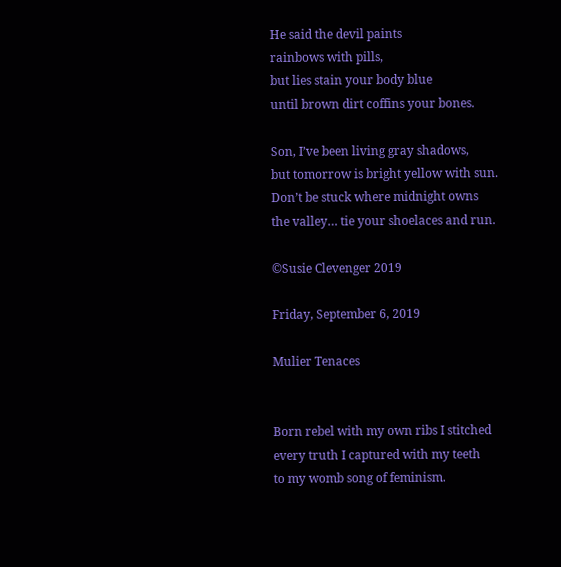He said the devil paints
rainbows with pills,
but lies stain your body blue
until brown dirt coffins your bones.

Son, I’ve been living gray shadows,
but tomorrow is bright yellow with sun.
Don’t be stuck where midnight owns
the valley… tie your shoelaces and run.

©Susie Clevenger 2019

Friday, September 6, 2019

Mulier Tenaces


Born rebel with my own ribs I stitched
every truth I captured with my teeth
to my womb song of feminism.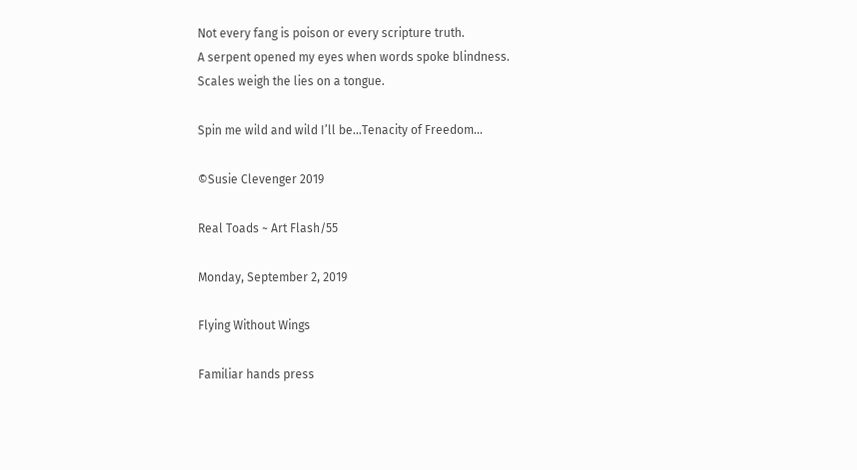Not every fang is poison or every scripture truth.
A serpent opened my eyes when words spoke blindness.
Scales weigh the lies on a tongue.

Spin me wild and wild I’ll be…Tenacity of Freedom…

©Susie Clevenger 2019

Real Toads ~ Art Flash/55

Monday, September 2, 2019

Flying Without Wings

Familiar hands press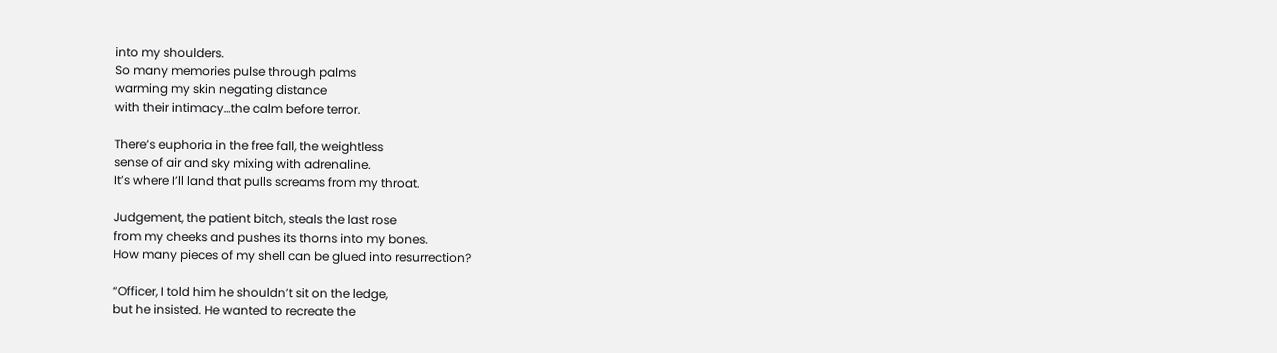into my shoulders.
So many memories pulse through palms
warming my skin negating distance
with their intimacy…the calm before terror.

There’s euphoria in the free fall, the weightless
sense of air and sky mixing with adrenaline.
It’s where I’ll land that pulls screams from my throat.

Judgement, the patient bitch, steals the last rose
from my cheeks and pushes its thorns into my bones.
How many pieces of my shell can be glued into resurrection?

“Officer, I told him he shouldn’t sit on the ledge,
but he insisted. He wanted to recreate the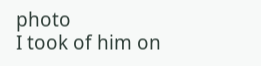photo
I took of him on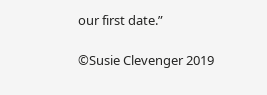our first date.”

©Susie Clevenger 2019